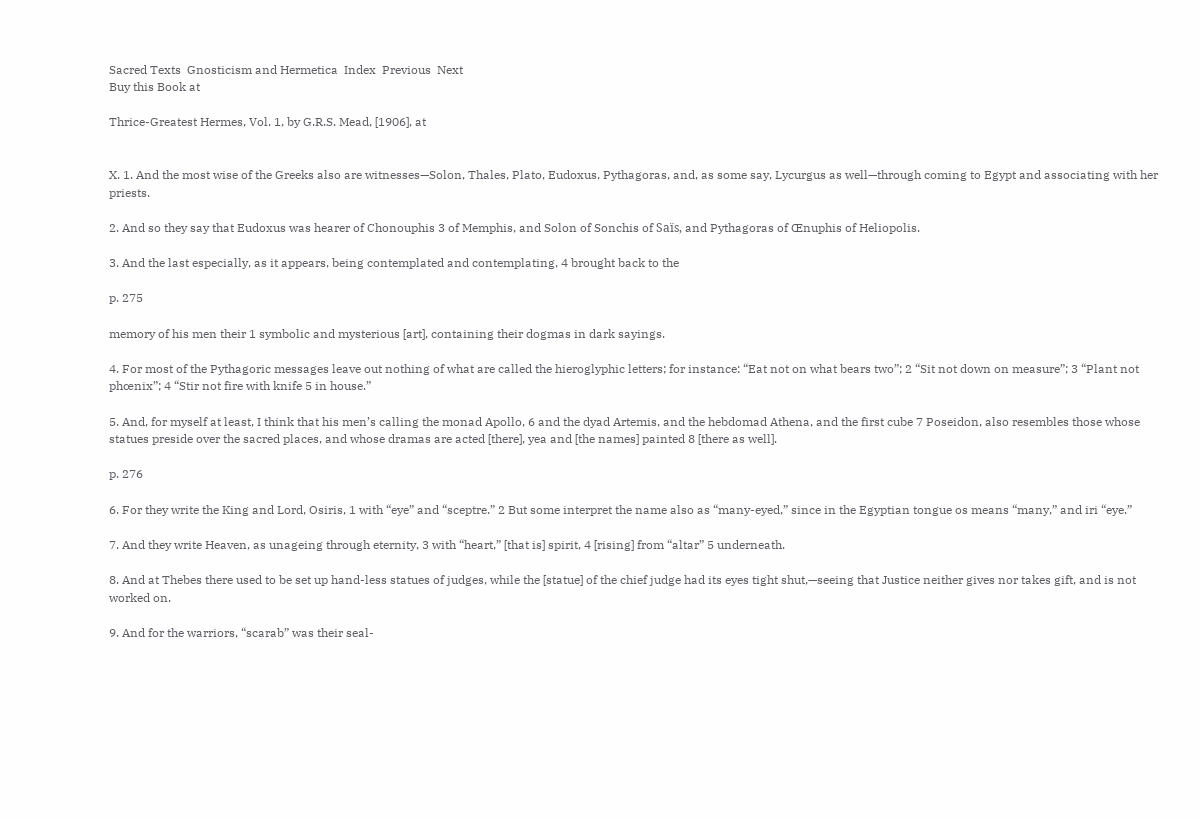Sacred Texts  Gnosticism and Hermetica  Index  Previous  Next
Buy this Book at

Thrice-Greatest Hermes, Vol. 1, by G.R.S. Mead, [1906], at


X. 1. And the most wise of the Greeks also are witnesses—Solon, Thales, Plato, Eudoxus, Pythagoras, and, as some say, Lycurgus as well—through coming to Egypt and associating with her priests.

2. And so they say that Eudoxus was hearer of Chonouphis 3 of Memphis, and Solon of Sonchis of Saïs, and Pythagoras of Œnuphis of Heliopolis.

3. And the last especially, as it appears, being contemplated and contemplating, 4 brought back to the

p. 275

memory of his men their 1 symbolic and mysterious [art], containing their dogmas in dark sayings.

4. For most of the Pythagoric messages leave out nothing of what are called the hieroglyphic letters; for instance: “Eat not on what bears two”; 2 “Sit not down on measure”; 3 “Plant not phœnix”; 4 “Stir not fire with knife 5 in house.”

5. And, for myself at least, I think that his men’s calling the monad Apollo, 6 and the dyad Artemis, and the hebdomad Athena, and the first cube 7 Poseidon, also resembles those whose statues preside over the sacred places, and whose dramas are acted [there], yea and [the names] painted 8 [there as well].

p. 276

6. For they write the King and Lord, Osiris, 1 with “eye” and “sceptre.” 2 But some interpret the name also as “many-eyed,” since in the Egyptian tongue os means “many,” and iri “eye.”

7. And they write Heaven, as unageing through eternity, 3 with “heart,” [that is] spirit, 4 [rising] from “altar” 5 underneath.

8. And at Thebes there used to be set up hand-less statues of judges, while the [statue] of the chief judge had its eyes tight shut,—seeing that Justice neither gives nor takes gift, and is not worked on.

9. And for the warriors, “scarab” was their seal-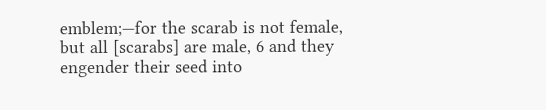emblem;—for the scarab is not female, but all [scarabs] are male, 6 and they engender their seed into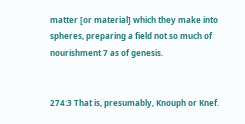matter [or material] which they make into spheres, preparing a field not so much of nourishment 7 as of genesis.


274:3 That is, presumably, Knouph or Knef.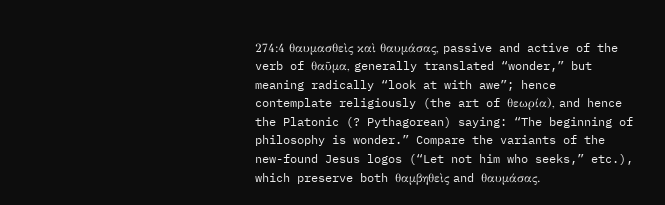274:4 θαυμασθεὶς καὶ θαυμάσας, passive and active of the verb of θαῦμα, generally translated “wonder,” but meaning radically “look at with awe”; hence contemplate religiously (the art of θεωρία), and hence the Platonic (? Pythagorean) saying: “The beginning of philosophy is wonder.” Compare the variants of the new-found Jesus logos (“Let not him who seeks,” etc.), which preserve both θαμβηθεὶς and θαυμάσας.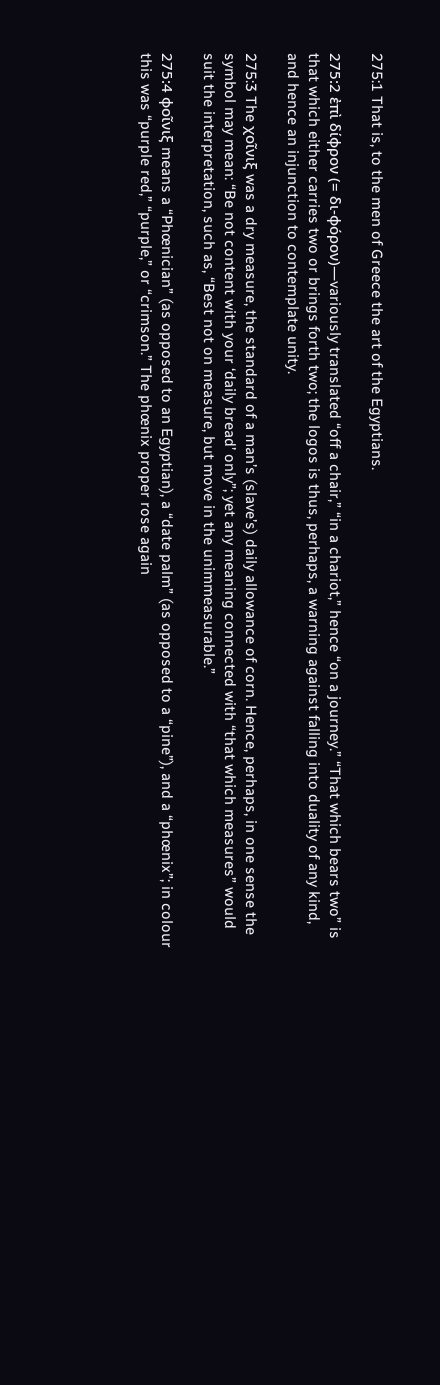275:1 That is, to the men of Greece the art of the Egyptians.

275:2 ἐπὶ δίφρον (= δι-φόρον)—variously translated “off a chair,” “in a chariot,” hence “on a journey.” “That which bears two” is that which either carries two or brings forth two; the logos is thus, perhaps, a warning against falling into duality of any kind, and hence an injunction to contemplate unity.

275:3 The χοῖνιξ was a dry measure, the standard of a man’s (slave’s) daily allowance of corn. Hence, perhaps, in one sense the symbol may mean: “Be not content with your ‘daily bread’ only”; yet any meaning connected with “that which measures” would suit the interpretation, such as, “Best not on measure, but move in the unimmeasurable.”

275:4 φοῖνιξ means a “Phœnician” (as opposed to an Egyptian), a “date palm” (as opposed to a “pine”), and a “phœnix”; in colour this was “purple red,” “purple,” or “crimson.” The phœnix proper rose again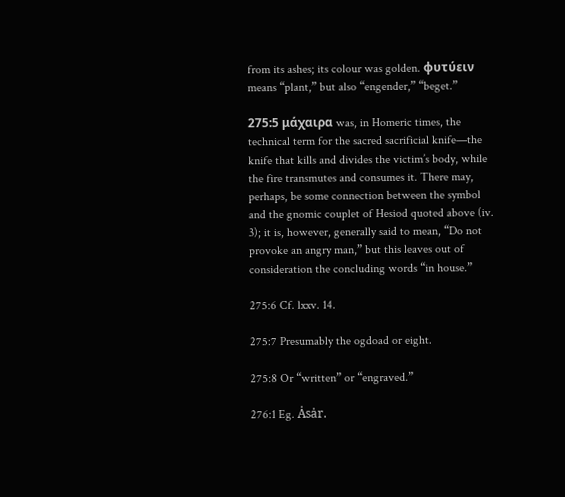from its ashes; its colour was golden. φυτύειν means “plant,” but also “engender,” “beget.”

275:5 μάχαιρα was, in Homeric times, the technical term for the sacred sacrificial knife—the knife that kills and divides the victim’s body, while the fire transmutes and consumes it. There may, perhaps, be some connection between the symbol and the gnomic couplet of Hesiod quoted above (iv. 3); it is, however, generally said to mean, “Do not provoke an angry man,” but this leaves out of consideration the concluding words “in house.”

275:6 Cf. lxxv. 14.

275:7 Presumably the ogdoad or eight.

275:8 Or “written” or “engraved.”

276:1 Eg. Ȧsȧr.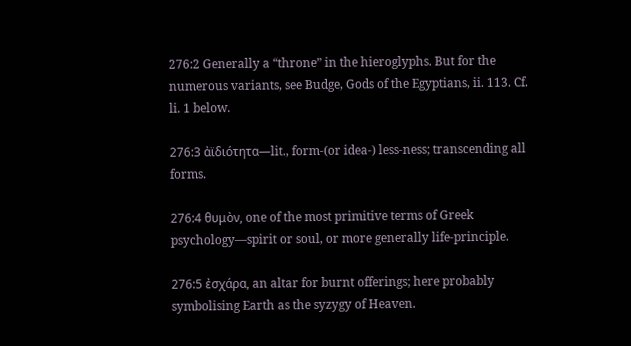276:2 Generally a “throne” in the hieroglyphs. But for the numerous variants, see Budge, Gods of the Egyptians, ii. 113. Cf. li. 1 below.

276:3 ἀϊδιότητα—lit., form-(or idea-) less-ness; transcending all forms.

276:4 θυμὸν, one of the most primitive terms of Greek psychology—spirit or soul, or more generally life-principle.

276:5 ἐσχάρα, an altar for burnt offerings; here probably symbolising Earth as the syzygy of Heaven.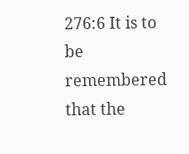276:6 It is to be remembered that the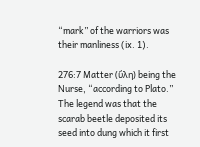“mark” of the warriors was their manliness (ix. 1).

276:7 Matter (ὕλη) being the Nurse, “according to Plato.” The legend was that the scarab beetle deposited its seed into dung which it first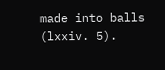made into balls (lxxiv. 5).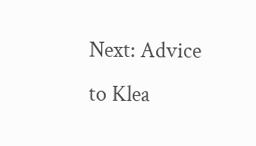Next: Advice to Klea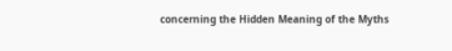concerning the Hidden Meaning of the Myths